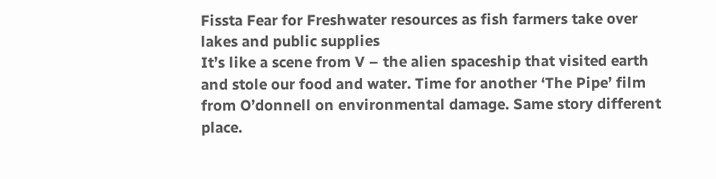Fissta Fear for Freshwater resources as fish farmers take over lakes and public supplies
It’s like a scene from V – the alien spaceship that visited earth and stole our food and water. Time for another ‘The Pipe’ film from O’donnell on environmental damage. Same story different place.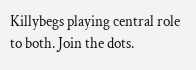Killybegs playing central role to both. Join the dots.